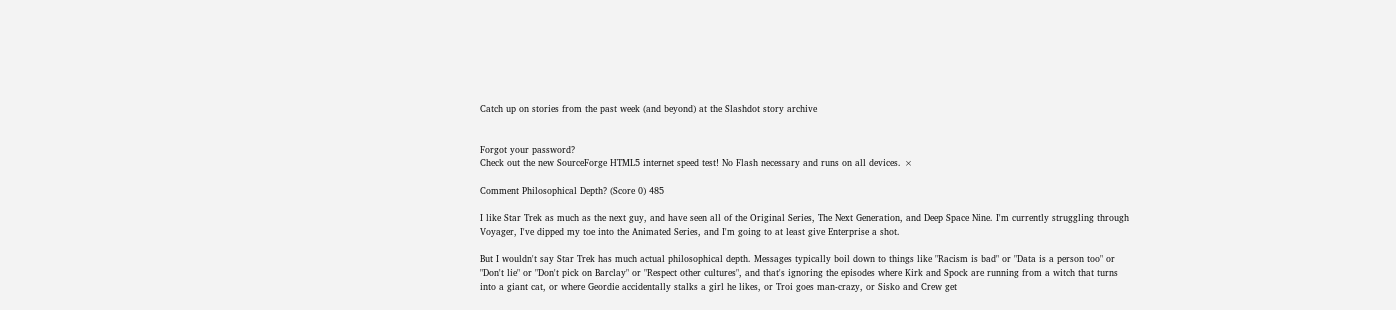Catch up on stories from the past week (and beyond) at the Slashdot story archive


Forgot your password?
Check out the new SourceForge HTML5 internet speed test! No Flash necessary and runs on all devices. ×

Comment Philosophical Depth? (Score 0) 485

I like Star Trek as much as the next guy, and have seen all of the Original Series, The Next Generation, and Deep Space Nine. I'm currently struggling through Voyager, I've dipped my toe into the Animated Series, and I'm going to at least give Enterprise a shot.

But I wouldn't say Star Trek has much actual philosophical depth. Messages typically boil down to things like "Racism is bad" or "Data is a person too" or "Don't lie" or "Don't pick on Barclay" or "Respect other cultures", and that's ignoring the episodes where Kirk and Spock are running from a witch that turns into a giant cat, or where Geordie accidentally stalks a girl he likes, or Troi goes man-crazy, or Sisko and Crew get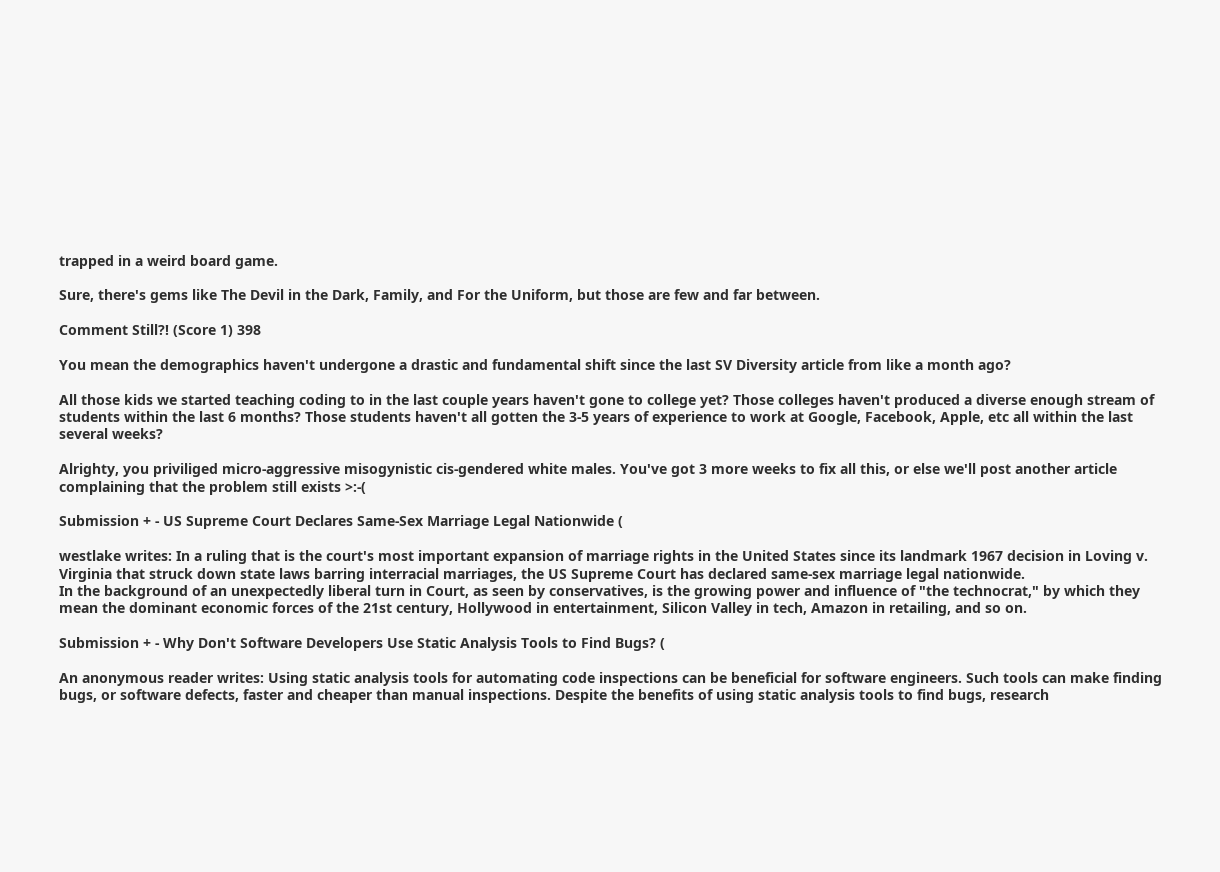trapped in a weird board game.

Sure, there's gems like The Devil in the Dark, Family, and For the Uniform, but those are few and far between.

Comment Still?! (Score 1) 398

You mean the demographics haven't undergone a drastic and fundamental shift since the last SV Diversity article from like a month ago?

All those kids we started teaching coding to in the last couple years haven't gone to college yet? Those colleges haven't produced a diverse enough stream of students within the last 6 months? Those students haven't all gotten the 3-5 years of experience to work at Google, Facebook, Apple, etc all within the last several weeks?

Alrighty, you priviliged micro-aggressive misogynistic cis-gendered white males. You've got 3 more weeks to fix all this, or else we'll post another article complaining that the problem still exists >:-(

Submission + - US Supreme Court Declares Same-Sex Marriage Legal Nationwide (

westlake writes: In a ruling that is the court's most important expansion of marriage rights in the United States since its landmark 1967 decision in Loving v. Virginia that struck down state laws barring interracial marriages, the US Supreme Court has declared same-sex marriage legal nationwide.
In the background of an unexpectedly liberal turn in Court, as seen by conservatives, is the growing power and influence of "the technocrat," by which they mean the dominant economic forces of the 21st century, Hollywood in entertainment, Silicon Valley in tech, Amazon in retailing, and so on.

Submission + - Why Don't Software Developers Use Static Analysis Tools to Find Bugs? (

An anonymous reader writes: Using static analysis tools for automating code inspections can be beneficial for software engineers. Such tools can make finding bugs, or software defects, faster and cheaper than manual inspections. Despite the benefits of using static analysis tools to find bugs, research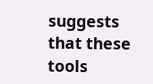suggests that these tools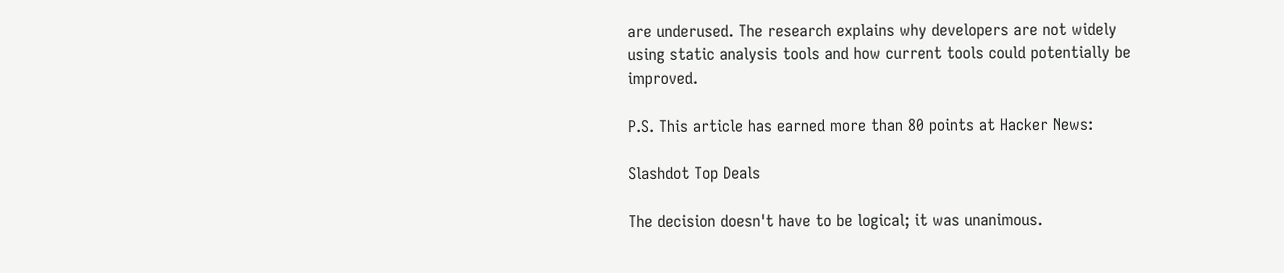are underused. The research explains why developers are not widely using static analysis tools and how current tools could potentially be improved.

P.S. This article has earned more than 80 points at Hacker News:

Slashdot Top Deals

The decision doesn't have to be logical; it was unanimous.